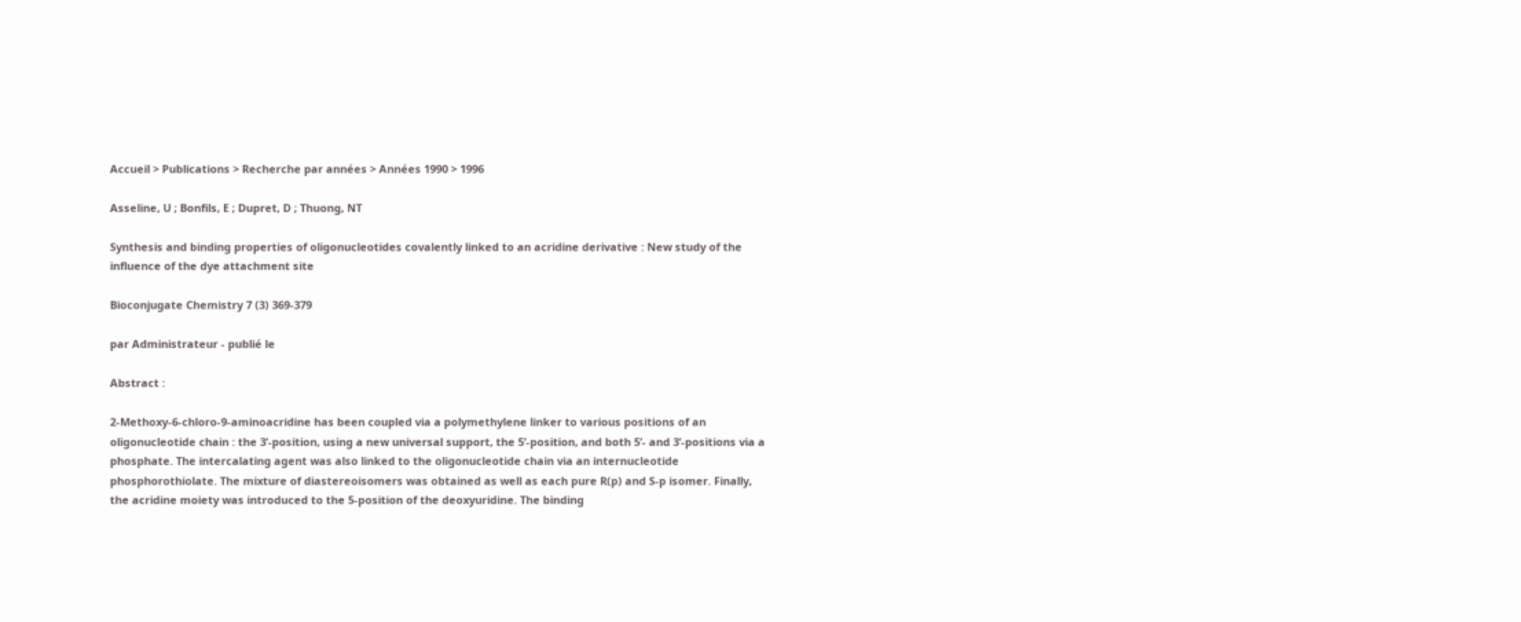Accueil > Publications > Recherche par années > Années 1990 > 1996

Asseline, U ; Bonfils, E ; Dupret, D ; Thuong, NT

Synthesis and binding properties of oligonucleotides covalently linked to an acridine derivative : New study of the influence of the dye attachment site

Bioconjugate Chemistry 7 (3) 369-379

par Administrateur - publié le

Abstract :

2-Methoxy-6-chloro-9-aminoacridine has been coupled via a polymethylene linker to various positions of an oligonucleotide chain : the 3’-position, using a new universal support, the 5’-position, and both 5’- and 3’-positions via a phosphate. The intercalating agent was also linked to the oligonucleotide chain via an internucleotide phosphorothiolate. The mixture of diastereoisomers was obtained as well as each pure R(p) and S-p isomer. Finally, the acridine moiety was introduced to the 5-position of the deoxyuridine. The binding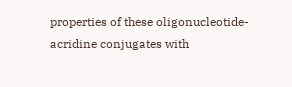properties of these oligonucleotide-acridine conjugates with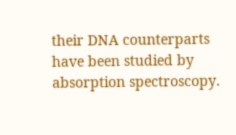their DNA counterparts have been studied by absorption spectroscopy.